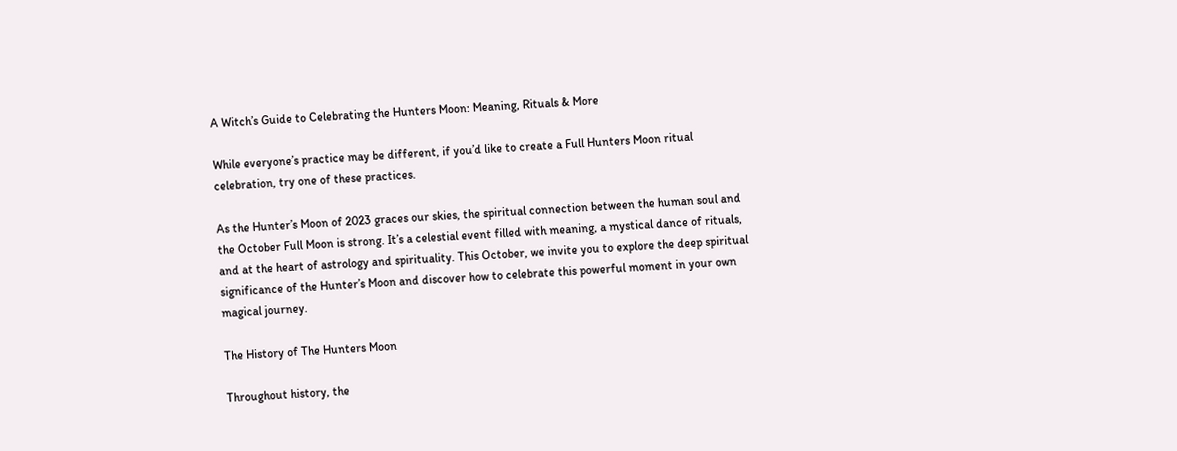A Witch’s Guide to Celebrating the Hunters Moon: Meaning, Rituals & More

While everyone’s practice may be different, if you’d like to create a Full Hunters Moon ritual celebration, try one of these practices.

As the Hunter’s Moon of 2023 graces our skies, the spiritual connection between the human soul and the October Full Moon is strong. It’s a celestial event filled with meaning, a mystical dance of rituals, and at the heart of astrology and spirituality. This October, we invite you to explore the deep spiritual significance of the Hunter’s Moon and discover how to celebrate this powerful moment in your own magical journey.

The History of The Hunters Moon

Throughout history, the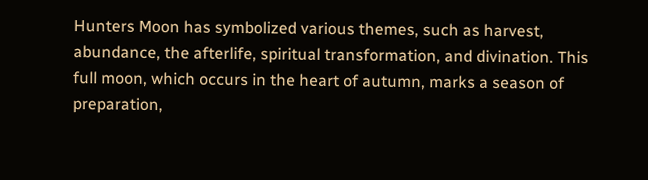Hunters Moon has symbolized various themes, such as harvest, abundance, the afterlife, spiritual transformation, and divination. This full moon, which occurs in the heart of autumn, marks a season of preparation,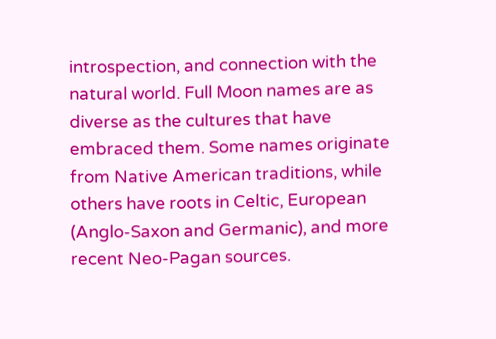introspection, and connection with the natural world. Full Moon names are as diverse as the cultures that have embraced them. Some names originate from Native American traditions, while others have roots in Celtic, European (Anglo-Saxon and Germanic), and more recent Neo-Pagan sources.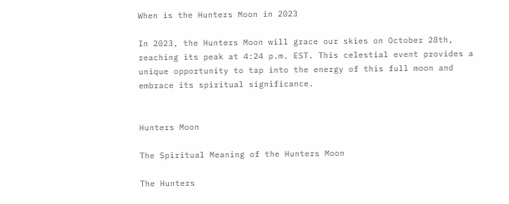When is the Hunters Moon in 2023

In 2023, the Hunters Moon will grace our skies on October 28th, reaching its peak at 4:24 p.m. EST. This celestial event provides a unique opportunity to tap into the energy of this full moon and embrace its spiritual significance.


Hunters Moon

The Spiritual Meaning of the Hunters Moon

The Hunters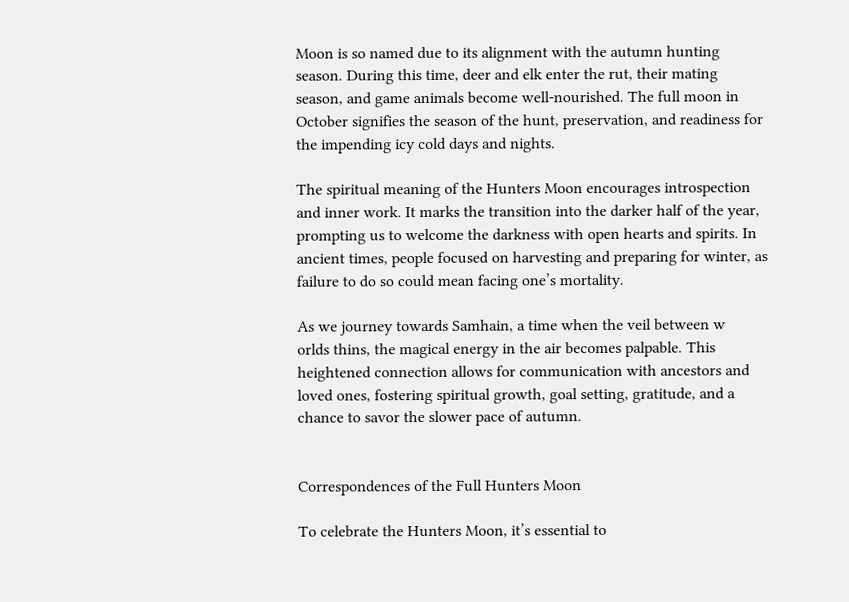Moon is so named due to its alignment with the autumn hunting season. During this time, deer and elk enter the rut, their mating season, and game animals become well-nourished. The full moon in October signifies the season of the hunt, preservation, and readiness for the impending icy cold days and nights.

The spiritual meaning of the Hunters Moon encourages introspection and inner work. It marks the transition into the darker half of the year, prompting us to welcome the darkness with open hearts and spirits. In ancient times, people focused on harvesting and preparing for winter, as failure to do so could mean facing one’s mortality.

As we journey towards Samhain, a time when the veil between w
orlds thins, the magical energy in the air becomes palpable. This heightened connection allows for communication with ancestors and loved ones, fostering spiritual growth, goal setting, gratitude, and a chance to savor the slower pace of autumn.


Correspondences of the Full Hunters Moon

To celebrate the Hunters Moon, it’s essential to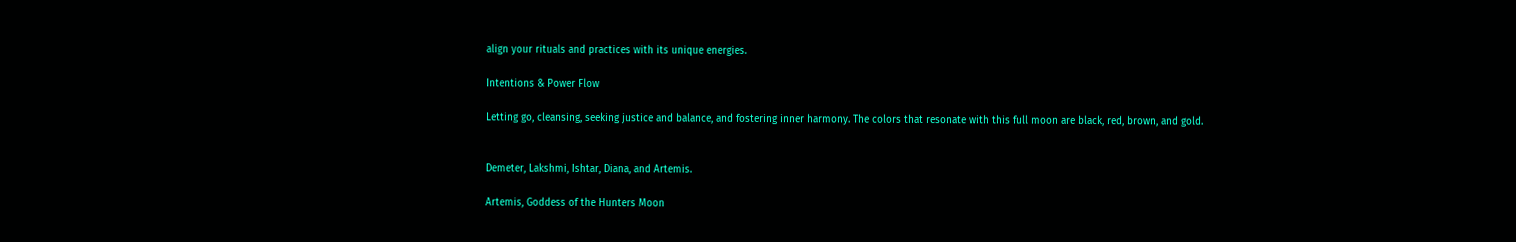align your rituals and practices with its unique energies.

Intentions & Power Flow

Letting go, cleansing, seeking justice and balance, and fostering inner harmony. The colors that resonate with this full moon are black, red, brown, and gold.


Demeter, Lakshmi, Ishtar, Diana, and Artemis.

Artemis, Goddess of the Hunters Moon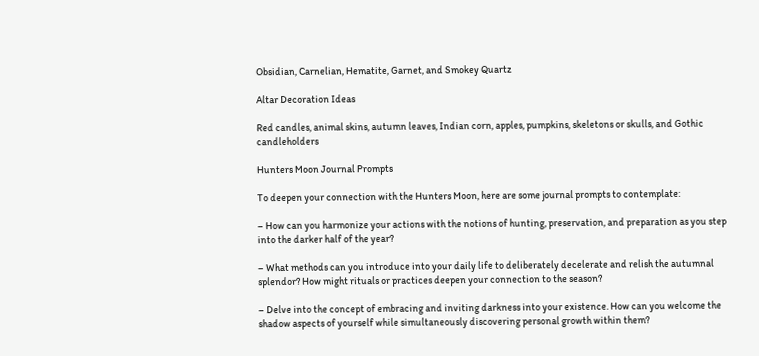Obsidian, Carnelian, Hematite, Garnet, and Smokey Quartz

Altar Decoration Ideas

Red candles, animal skins, autumn leaves, Indian corn, apples, pumpkins, skeletons or skulls, and Gothic candleholders

Hunters Moon Journal Prompts

To deepen your connection with the Hunters Moon, here are some journal prompts to contemplate:

– How can you harmonize your actions with the notions of hunting, preservation, and preparation as you step into the darker half of the year?

– What methods can you introduce into your daily life to deliberately decelerate and relish the autumnal splendor? How might rituals or practices deepen your connection to the season?

– Delve into the concept of embracing and inviting darkness into your existence. How can you welcome the shadow aspects of yourself while simultaneously discovering personal growth within them?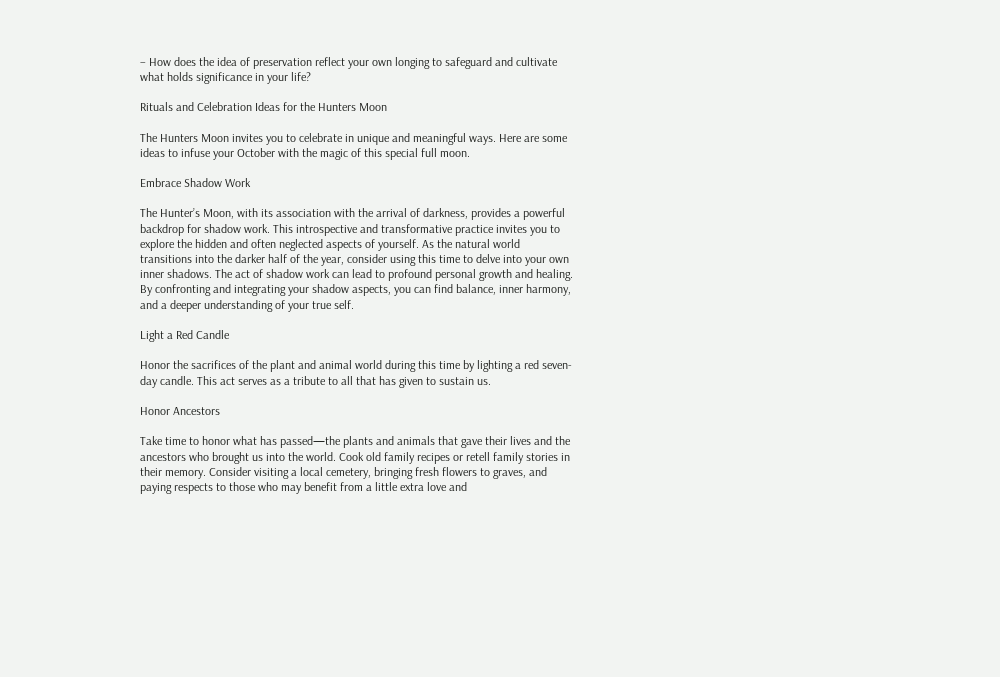– How does the idea of preservation reflect your own longing to safeguard and cultivate what holds significance in your life?

Rituals and Celebration Ideas for the Hunters Moon

The Hunters Moon invites you to celebrate in unique and meaningful ways. Here are some ideas to infuse your October with the magic of this special full moon.

Embrace Shadow Work

The Hunter’s Moon, with its association with the arrival of darkness, provides a powerful backdrop for shadow work. This introspective and transformative practice invites you to explore the hidden and often neglected aspects of yourself. As the natural world transitions into the darker half of the year, consider using this time to delve into your own inner shadows. The act of shadow work can lead to profound personal growth and healing. By confronting and integrating your shadow aspects, you can find balance, inner harmony, and a deeper understanding of your true self.

Light a Red Candle

Honor the sacrifices of the plant and animal world during this time by lighting a red seven-day candle. This act serves as a tribute to all that has given to sustain us.

Honor Ancestors

Take time to honor what has passed—the plants and animals that gave their lives and the ancestors who brought us into the world. Cook old family recipes or retell family stories in their memory. Consider visiting a local cemetery, bringing fresh flowers to graves, and paying respects to those who may benefit from a little extra love and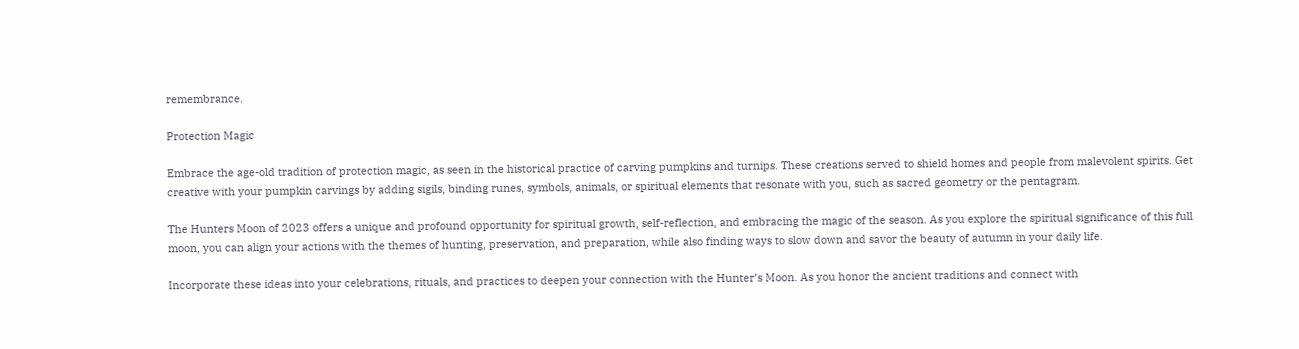remembrance.

Protection Magic

Embrace the age-old tradition of protection magic, as seen in the historical practice of carving pumpkins and turnips. These creations served to shield homes and people from malevolent spirits. Get creative with your pumpkin carvings by adding sigils, binding runes, symbols, animals, or spiritual elements that resonate with you, such as sacred geometry or the pentagram.

The Hunters Moon of 2023 offers a unique and profound opportunity for spiritual growth, self-reflection, and embracing the magic of the season. As you explore the spiritual significance of this full moon, you can align your actions with the themes of hunting, preservation, and preparation, while also finding ways to slow down and savor the beauty of autumn in your daily life.

Incorporate these ideas into your celebrations, rituals, and practices to deepen your connection with the Hunter’s Moon. As you honor the ancient traditions and connect with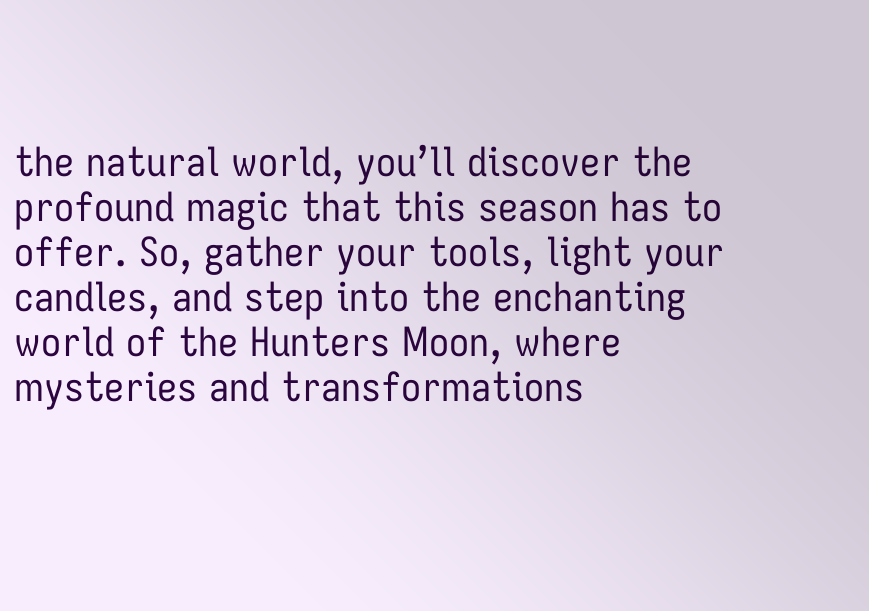the natural world, you’ll discover the profound magic that this season has to offer. So, gather your tools, light your candles, and step into the enchanting world of the Hunters Moon, where mysteries and transformations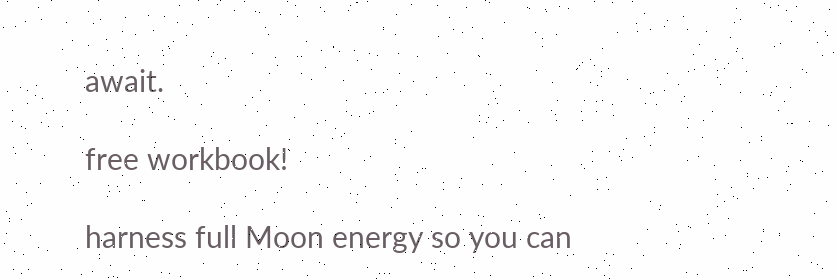await.

free workbook!

harness full Moon energy so you can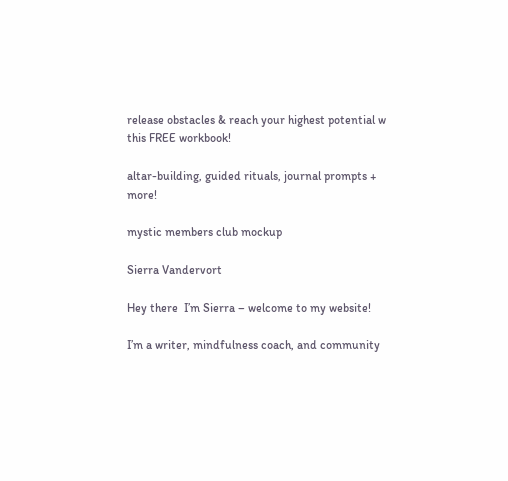release obstacles & reach your highest potential w this FREE workbook!

altar-building, guided rituals, journal prompts + more!

mystic members club mockup

Sierra Vandervort

Hey there  I’m Sierra – welcome to my website!

I’m a writer, mindfulness coach, and community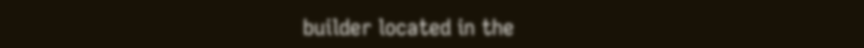builder located in the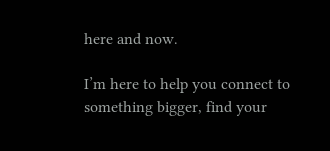here and now.

I’m here to help you connect to something bigger, find your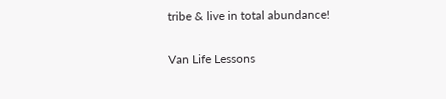tribe & live in total abundance!

Van Life Lessons